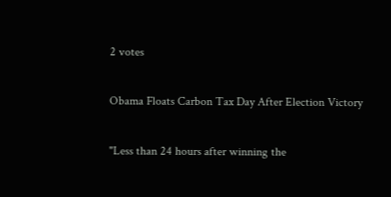2 votes

Obama Floats Carbon Tax Day After Election Victory

"Less than 24 hours after winning the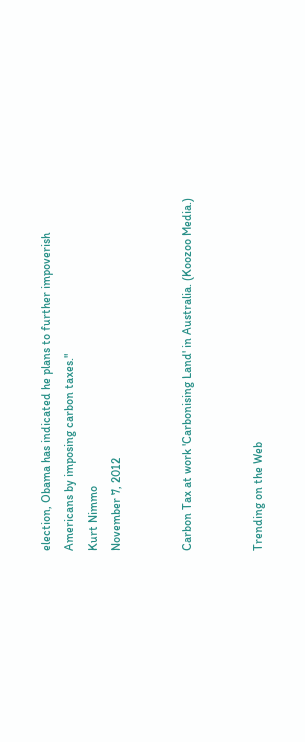election, Obama has indicated he plans to further impoverish Americans by imposing carbon taxes."
Kurt Nimmo
November 7, 2012


Carbon Tax at work 'Carbonising Land' in Australia. (Koozoo Media.)


Trending on the Web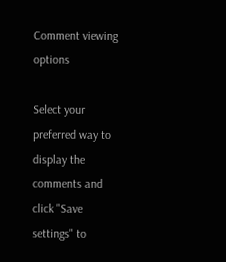Comment viewing options

Select your preferred way to display the comments and click "Save settings" to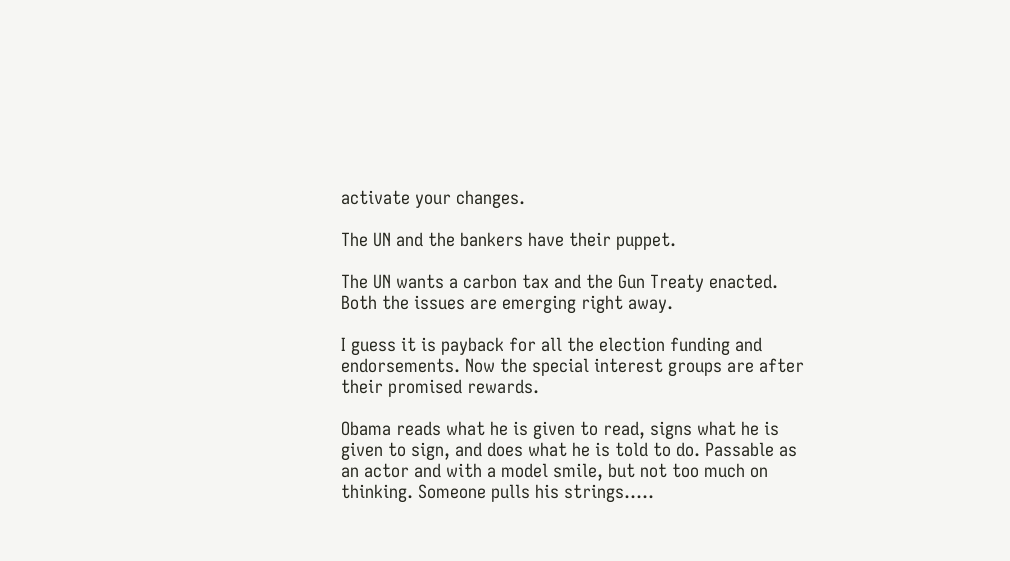activate your changes.

The UN and the bankers have their puppet.

The UN wants a carbon tax and the Gun Treaty enacted. Both the issues are emerging right away.

I guess it is payback for all the election funding and endorsements. Now the special interest groups are after their promised rewards.

Obama reads what he is given to read, signs what he is given to sign, and does what he is told to do. Passable as an actor and with a model smile, but not too much on thinking. Someone pulls his strings.....